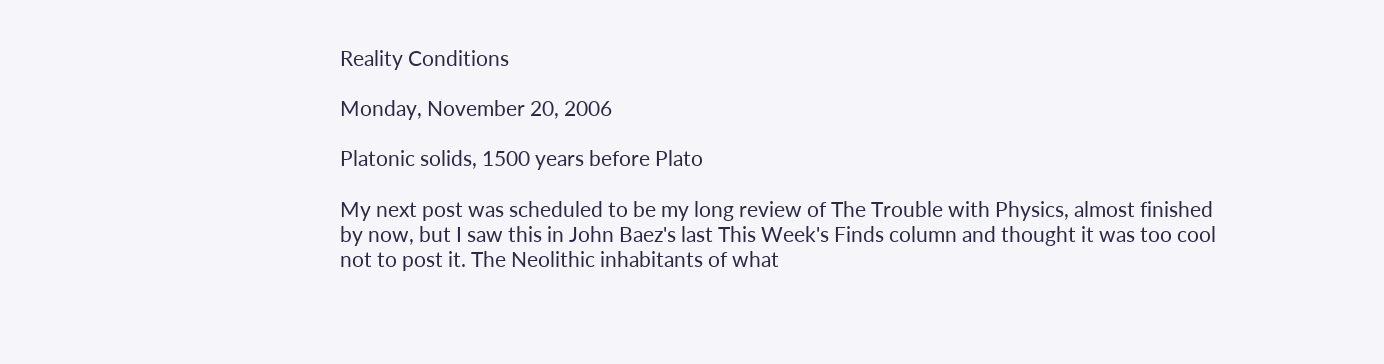Reality Conditions

Monday, November 20, 2006

Platonic solids, 1500 years before Plato

My next post was scheduled to be my long review of The Trouble with Physics, almost finished by now, but I saw this in John Baez's last This Week's Finds column and thought it was too cool not to post it. The Neolithic inhabitants of what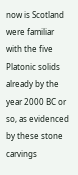now is Scotland were familiar with the five Platonic solids already by the year 2000 BC or so, as evidenced by these stone carvings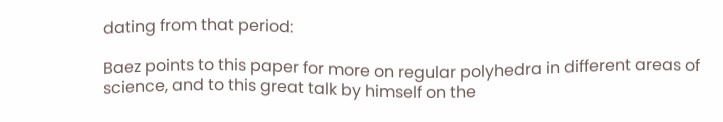dating from that period:

Baez points to this paper for more on regular polyhedra in different areas of science, and to this great talk by himself on the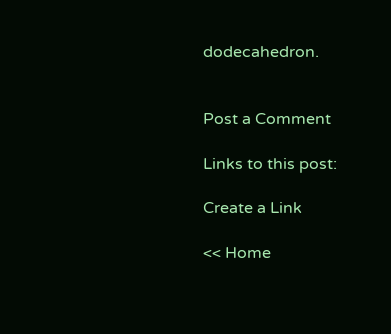dodecahedron.


Post a Comment

Links to this post:

Create a Link

<< Home